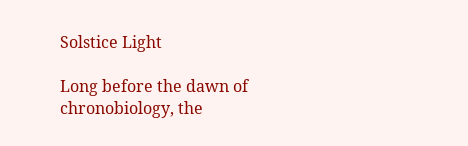Solstice Light

Long before the dawn of chronobiology, the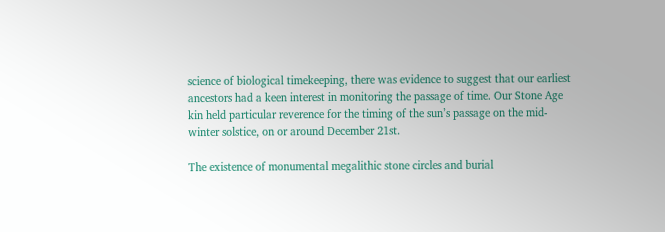science of biological timekeeping, there was evidence to suggest that our earliest ancestors had a keen interest in monitoring the passage of time. Our Stone Age kin held particular reverence for the timing of the sun’s passage on the mid-winter solstice, on or around December 21st.

The existence of monumental megalithic stone circles and burial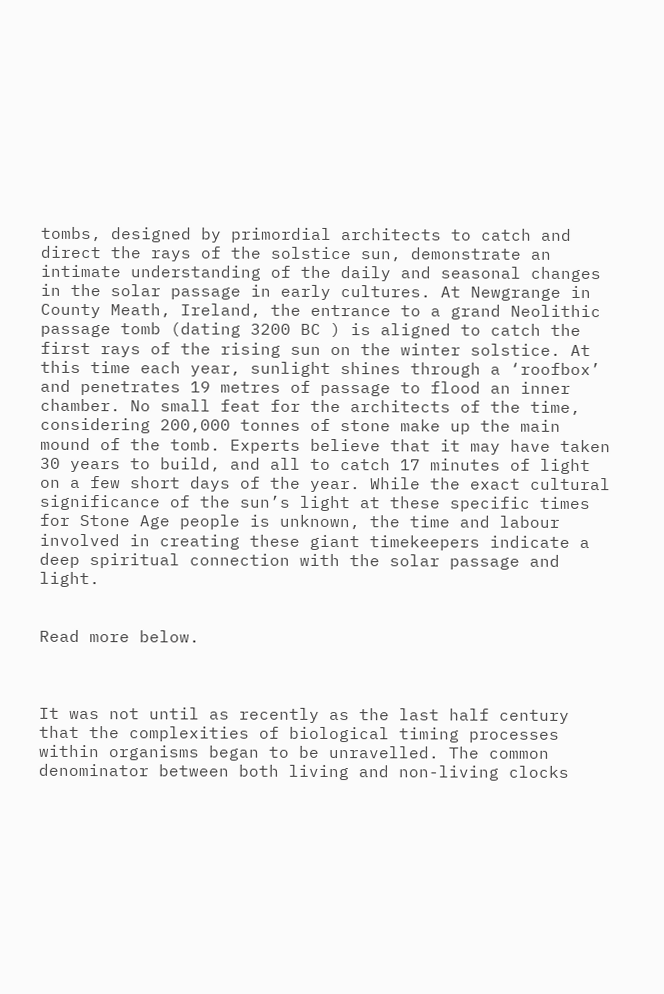tombs, designed by primordial architects to catch and direct the rays of the solstice sun, demonstrate an intimate understanding of the daily and seasonal changes in the solar passage in early cultures. At Newgrange in County Meath, Ireland, the entrance to a grand Neolithic passage tomb (dating 3200 BC ) is aligned to catch the first rays of the rising sun on the winter solstice. At this time each year, sunlight shines through a ‘roofbox’ and penetrates 19 metres of passage to flood an inner chamber. No small feat for the architects of the time, considering 200,000 tonnes of stone make up the main mound of the tomb. Experts believe that it may have taken 30 years to build, and all to catch 17 minutes of light on a few short days of the year. While the exact cultural significance of the sun’s light at these specific times for Stone Age people is unknown, the time and labour involved in creating these giant timekeepers indicate a deep spiritual connection with the solar passage and light.


Read more below.



It was not until as recently as the last half century that the complexities of biological timing processes within organisms began to be unravelled. The common denominator between both living and non-living clocks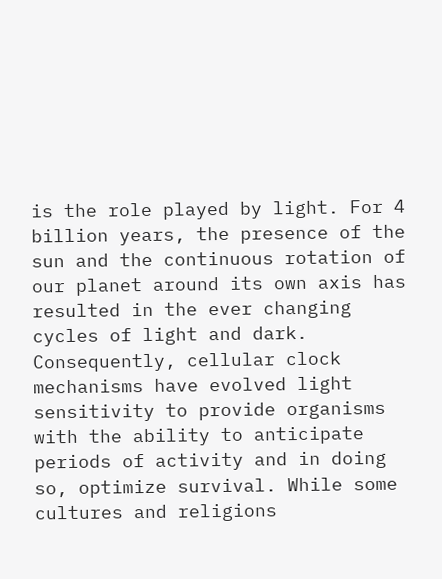is the role played by light. For 4 billion years, the presence of the sun and the continuous rotation of our planet around its own axis has resulted in the ever changing cycles of light and dark. Consequently, cellular clock mechanisms have evolved light sensitivity to provide organisms with the ability to anticipate periods of activity and in doing so, optimize survival. While some cultures and religions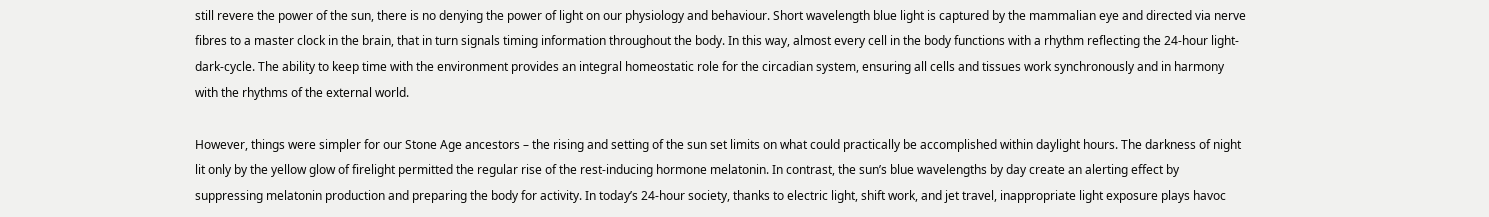still revere the power of the sun, there is no denying the power of light on our physiology and behaviour. Short wavelength blue light is captured by the mammalian eye and directed via nerve fibres to a master clock in the brain, that in turn signals timing information throughout the body. In this way, almost every cell in the body functions with a rhythm reflecting the 24-hour light-dark-cycle. The ability to keep time with the environment provides an integral homeostatic role for the circadian system, ensuring all cells and tissues work synchronously and in harmony with the rhythms of the external world.

However, things were simpler for our Stone Age ancestors – the rising and setting of the sun set limits on what could practically be accomplished within daylight hours. The darkness of night lit only by the yellow glow of firelight permitted the regular rise of the rest-inducing hormone melatonin. In contrast, the sun’s blue wavelengths by day create an alerting effect by suppressing melatonin production and preparing the body for activity. In today’s 24-hour society, thanks to electric light, shift work, and jet travel, inappropriate light exposure plays havoc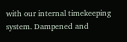with our internal timekeeping system. Dampened and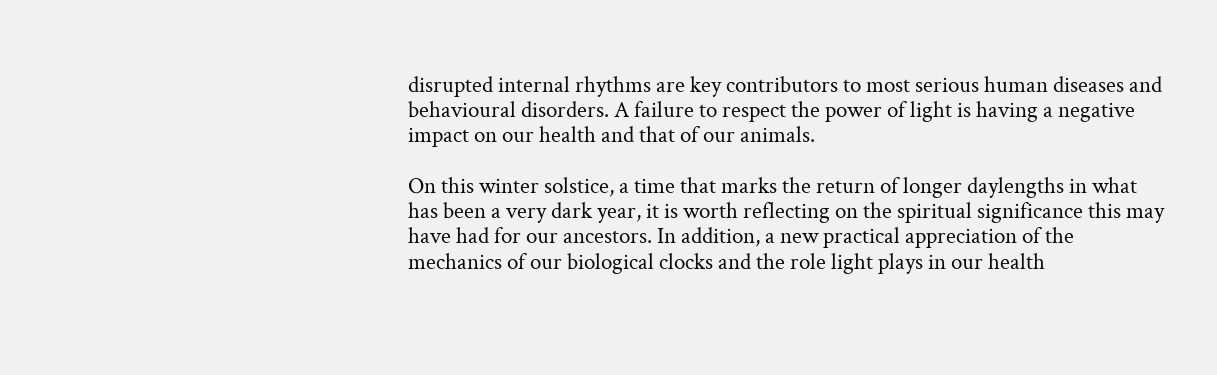disrupted internal rhythms are key contributors to most serious human diseases and behavioural disorders. A failure to respect the power of light is having a negative impact on our health and that of our animals.

On this winter solstice, a time that marks the return of longer daylengths in what has been a very dark year, it is worth reflecting on the spiritual significance this may have had for our ancestors. In addition, a new practical appreciation of the mechanics of our biological clocks and the role light plays in our health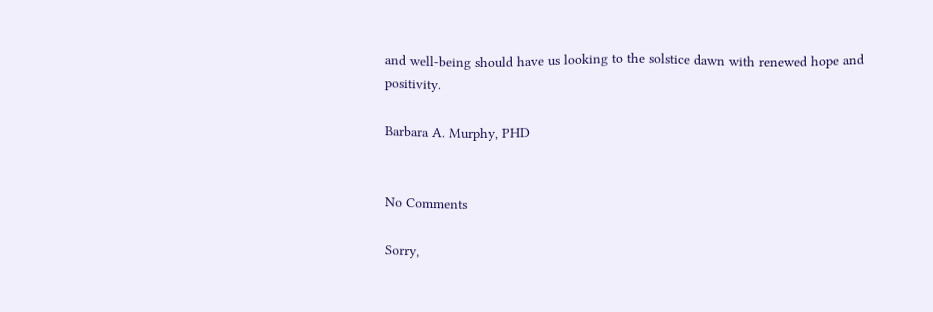and well-being should have us looking to the solstice dawn with renewed hope and positivity.

Barbara A. Murphy, PHD


No Comments

Sorry,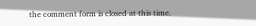the comment form is closed at this time.